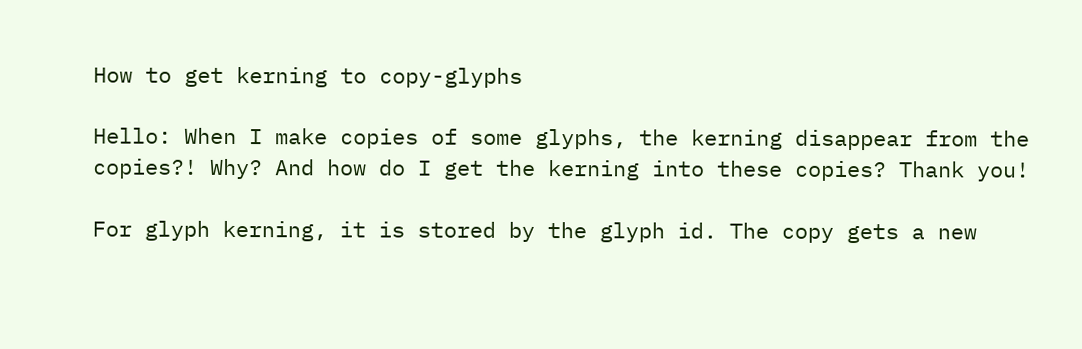How to get kerning to copy-glyphs

Hello: When I make copies of some glyphs, the kerning disappear from the copies?! Why? And how do I get the kerning into these copies? Thank you!

For glyph kerning, it is stored by the glyph id. The copy gets a new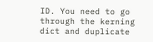ID. You need to go through the kerning dict and duplicate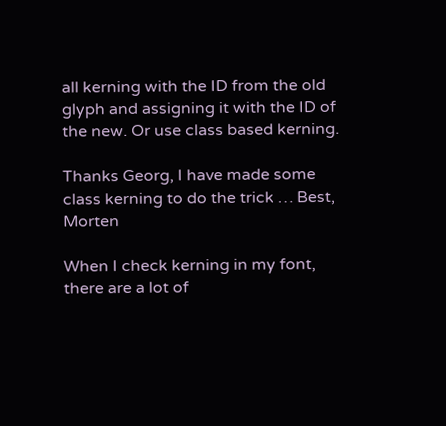all kerning with the ID from the old glyph and assigning it with the ID of the new. Or use class based kerning.

Thanks Georg, I have made some class kerning to do the trick … Best, Morten

When I check kerning in my font, there are a lot of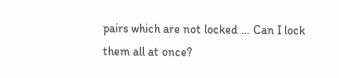pairs which are not locked … Can I lock them all at once?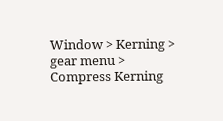Window > Kerning > gear menu > Compress Kerning